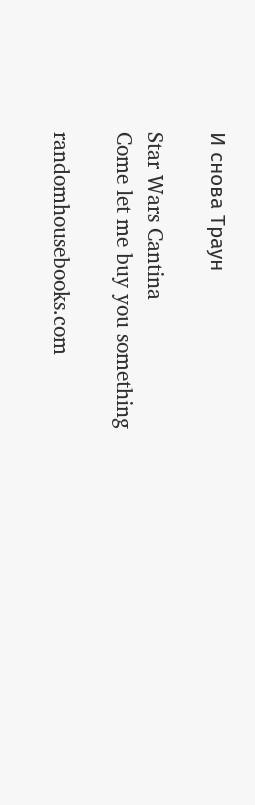И снова Траун

Star Wars Cantina
Come let me buy you something

randomhousebooks.com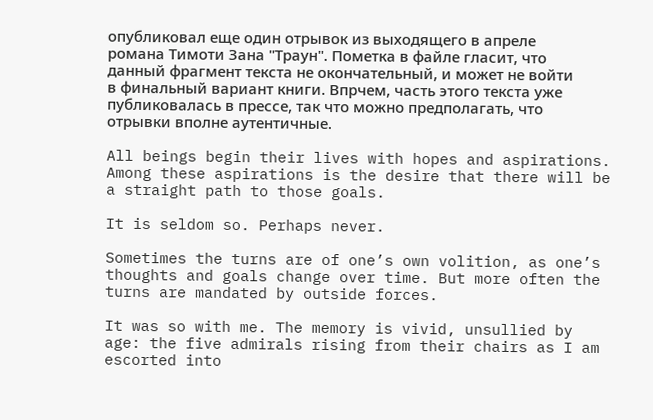опубликовал еще один отрывок из выходящего в апреле романа Тимоти Зана "Траун". Пометка в файле гласит, что данный фрагмент текста не окончательный, и может не войти в финальный вариант книги. Впрчем, часть этого текста уже публиковалась в прессе, так что можно предполагать, что отрывки вполне аутентичные.

All beings begin their lives with hopes and aspirations. Among these aspirations is the desire that there will be a straight path to those goals.

It is seldom so. Perhaps never.

Sometimes the turns are of one’s own volition, as one’s thoughts and goals change over time. But more often the turns are mandated by outside forces.

It was so with me. The memory is vivid, unsullied by age: the five admirals rising from their chairs as I am escorted into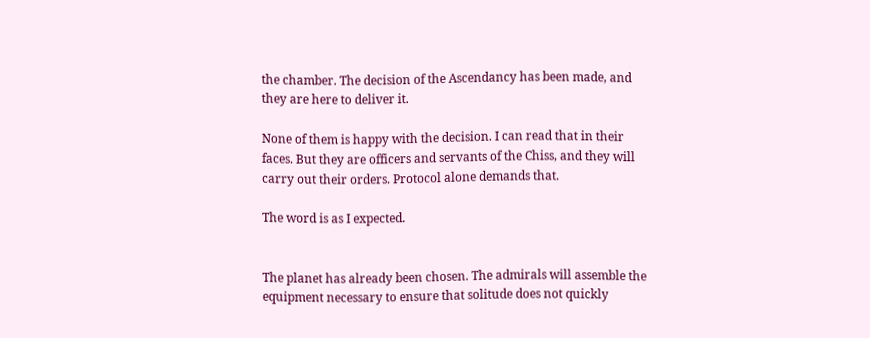the chamber. The decision of the Ascendancy has been made, and they are here to deliver it.

None of them is happy with the decision. I can read that in their faces. But they are officers and servants of the Chiss, and they will carry out their orders. Protocol alone demands that.

The word is as I expected.


The planet has already been chosen. The admirals will assemble the equipment necessary to ensure that solitude does not quickly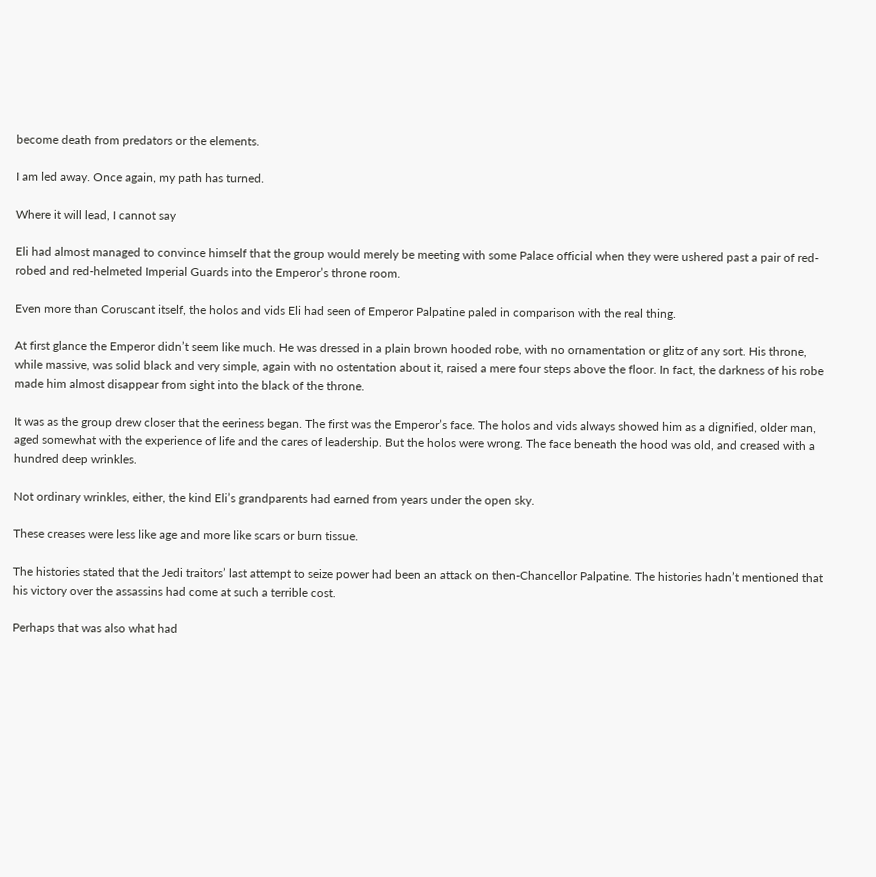become death from predators or the elements.

I am led away. Once again, my path has turned.

Where it will lead, I cannot say

Eli had almost managed to convince himself that the group would merely be meeting with some Palace official when they were ushered past a pair of red-robed and red-helmeted Imperial Guards into the Emperor’s throne room.

Even more than Coruscant itself, the holos and vids Eli had seen of Emperor Palpatine paled in comparison with the real thing.

At first glance the Emperor didn’t seem like much. He was dressed in a plain brown hooded robe, with no ornamentation or glitz of any sort. His throne, while massive, was solid black and very simple, again with no ostentation about it, raised a mere four steps above the floor. In fact, the darkness of his robe made him almost disappear from sight into the black of the throne.

It was as the group drew closer that the eeriness began. The first was the Emperor’s face. The holos and vids always showed him as a dignified, older man, aged somewhat with the experience of life and the cares of leadership. But the holos were wrong. The face beneath the hood was old, and creased with a hundred deep wrinkles.

Not ordinary wrinkles, either, the kind Eli’s grandparents had earned from years under the open sky.

These creases were less like age and more like scars or burn tissue.

The histories stated that the Jedi traitors’ last attempt to seize power had been an attack on then-Chancellor Palpatine. The histories hadn’t mentioned that his victory over the assassins had come at such a terrible cost.

Perhaps that was also what had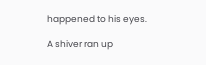happened to his eyes.

A shiver ran up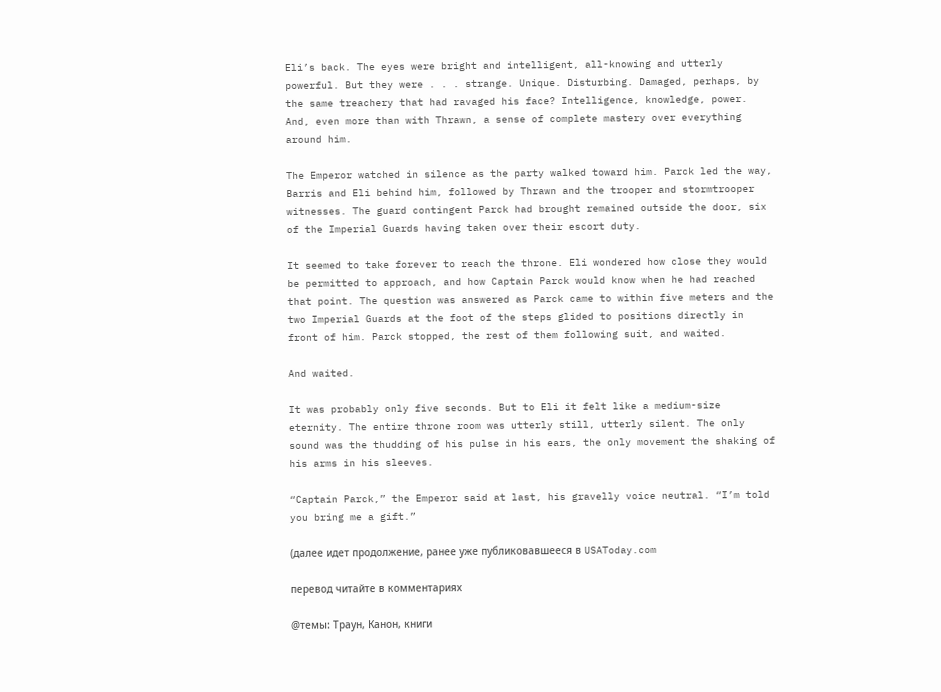Eli’s back. The eyes were bright and intelligent, all-knowing and utterly powerful. But they were . . . strange. Unique. Disturbing. Damaged, perhaps, by the same treachery that had ravaged his face? Intelligence, knowledge, power. And, even more than with Thrawn, a sense of complete mastery over everything around him.

The Emperor watched in silence as the party walked toward him. Parck led the way, Barris and Eli behind him, followed by Thrawn and the trooper and stormtrooper witnesses. The guard contingent Parck had brought remained outside the door, six of the Imperial Guards having taken over their escort duty.

It seemed to take forever to reach the throne. Eli wondered how close they would be permitted to approach, and how Captain Parck would know when he had reached that point. The question was answered as Parck came to within five meters and the two Imperial Guards at the foot of the steps glided to positions directly in front of him. Parck stopped, the rest of them following suit, and waited.

And waited.

It was probably only five seconds. But to Eli it felt like a medium-size eternity. The entire throne room was utterly still, utterly silent. The only sound was the thudding of his pulse in his ears, the only movement the shaking of his arms in his sleeves.

“Captain Parck,” the Emperor said at last, his gravelly voice neutral. “I’m told you bring me a gift.”

(далее идет продолжение, ранее уже публиковавшееся в USAToday.com

перевод читайте в комментариях

@темы: Траун, Канон, книги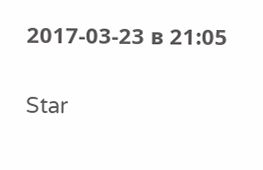2017-03-23 в 21:05

Star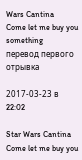Wars Cantina
Come let me buy you something
перевод первого отрывка

2017-03-23 в 22:02

Star Wars Cantina
Come let me buy you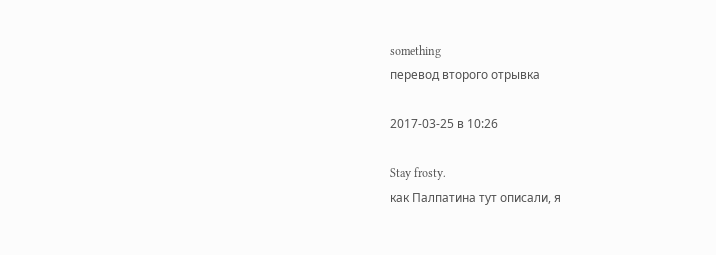something
перевод второго отрывка

2017-03-25 в 10:26

Stay frosty.
как Палпатина тут описали, я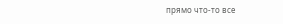прямо что-то все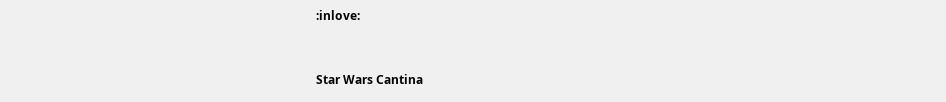:inlove:


Star Wars Cantina